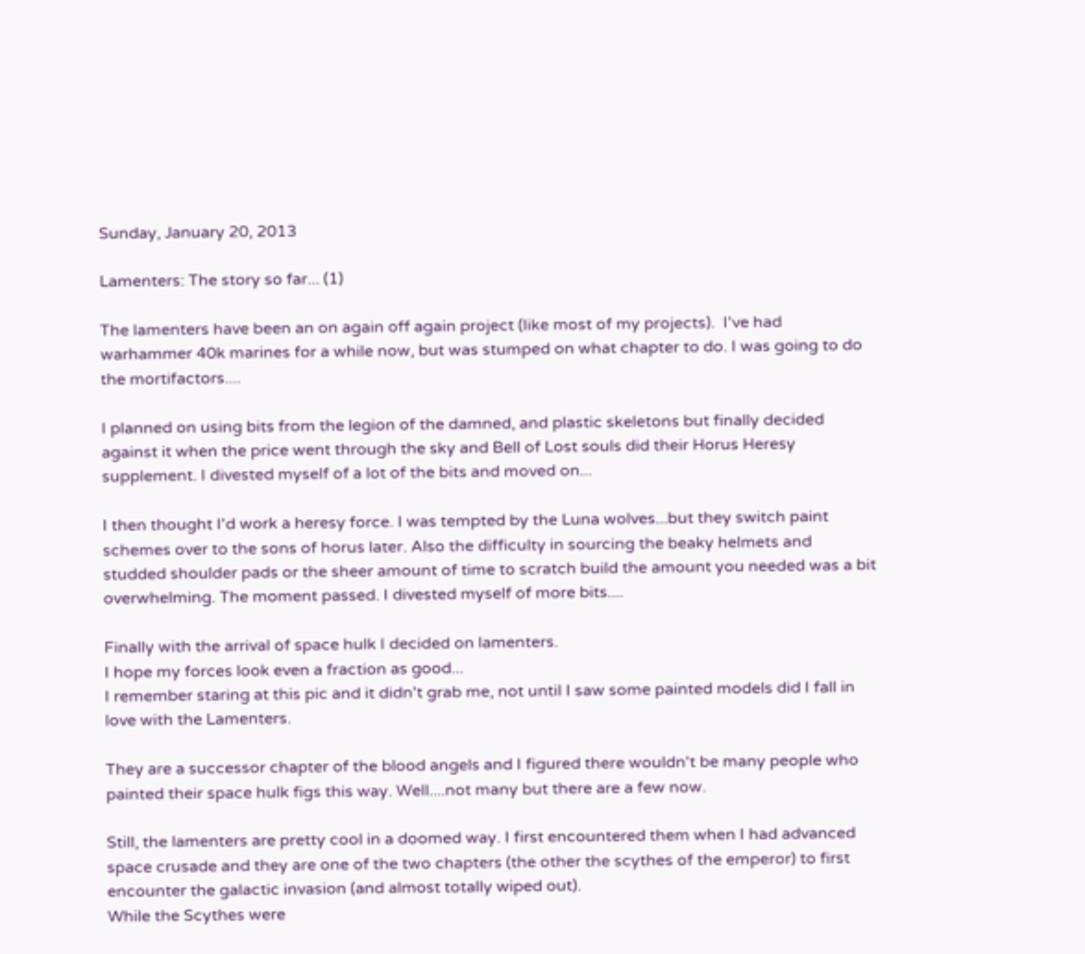Sunday, January 20, 2013

Lamenters: The story so far... (1)

The lamenters have been an on again off again project (like most of my projects).  I've had warhammer 40k marines for a while now, but was stumped on what chapter to do. I was going to do the mortifactors....

I planned on using bits from the legion of the damned, and plastic skeletons but finally decided against it when the price went through the sky and Bell of Lost souls did their Horus Heresy supplement. I divested myself of a lot of the bits and moved on...

I then thought I'd work a heresy force. I was tempted by the Luna wolves...but they switch paint schemes over to the sons of horus later. Also the difficulty in sourcing the beaky helmets and studded shoulder pads or the sheer amount of time to scratch build the amount you needed was a bit overwhelming. The moment passed. I divested myself of more bits....

Finally with the arrival of space hulk I decided on lamenters.
I hope my forces look even a fraction as good...
I remember staring at this pic and it didn't grab me, not until I saw some painted models did I fall in love with the Lamenters.

They are a successor chapter of the blood angels and I figured there wouldn't be many people who painted their space hulk figs this way. Well....not many but there are a few now.

Still, the lamenters are pretty cool in a doomed way. I first encountered them when I had advanced space crusade and they are one of the two chapters (the other the scythes of the emperor) to first encounter the galactic invasion (and almost totally wiped out).
While the Scythes were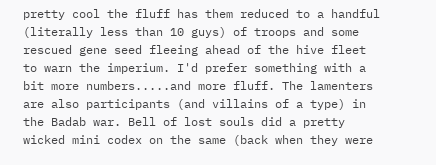pretty cool the fluff has them reduced to a handful (literally less than 10 guys) of troops and some rescued gene seed fleeing ahead of the hive fleet to warn the imperium. I'd prefer something with a bit more numbers.....and more fluff. The lamenters are also participants (and villains of a type) in the Badab war. Bell of lost souls did a pretty wicked mini codex on the same (back when they were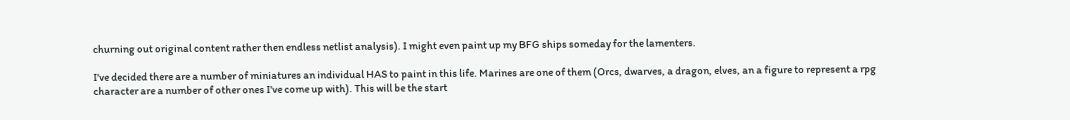churning out original content rather then endless netlist analysis). I might even paint up my BFG ships someday for the lamenters.

I've decided there are a number of miniatures an individual HAS to paint in this life. Marines are one of them (Orcs, dwarves, a dragon, elves, an a figure to represent a rpg character are a number of other ones I've come up with). This will be the start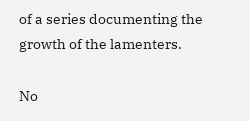of a series documenting the growth of the lamenters.

No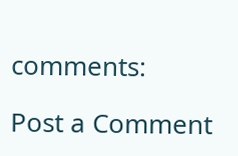comments:

Post a Comment